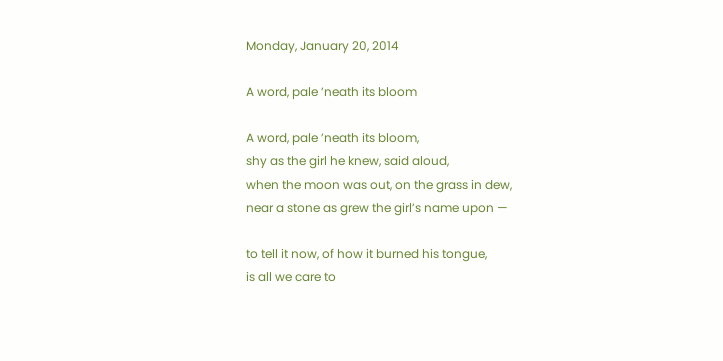Monday, January 20, 2014

A word, pale ’neath its bloom

A word, pale ’neath its bloom,
shy as the girl he knew, said aloud,
when the moon was out, on the grass in dew,
near a stone as grew the girl’s name upon —

to tell it now, of how it burned his tongue,
is all we care to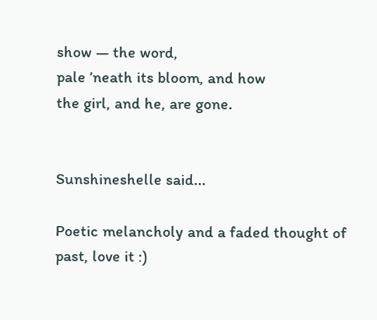show — the word,
pale ’neath its bloom, and how
the girl, and he, are gone.


Sunshineshelle said...

Poetic melancholy and a faded thought of past, love it :)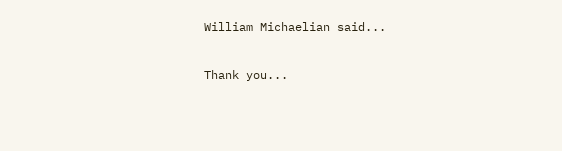William Michaelian said...

Thank you...